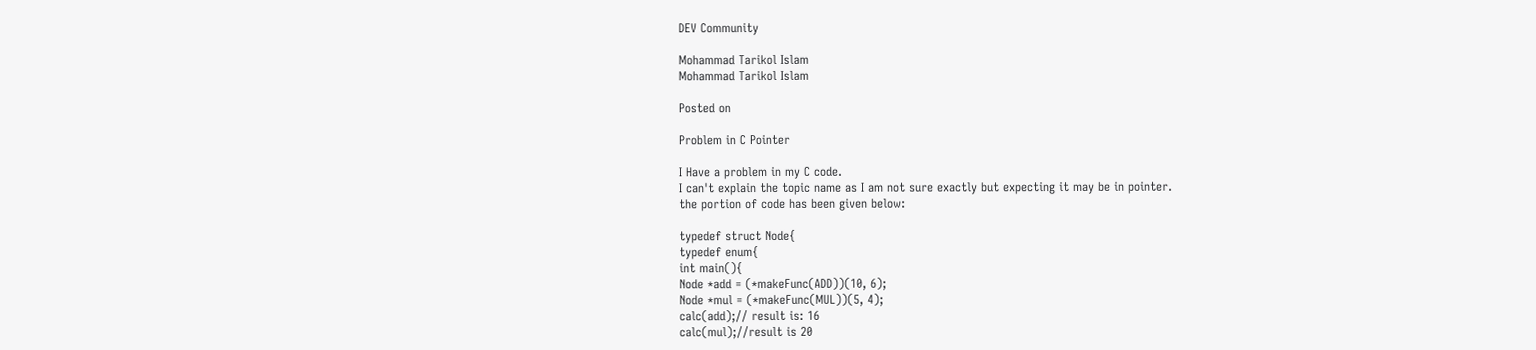DEV Community

Mohammad Tarikol Islam
Mohammad Tarikol Islam

Posted on

Problem in C Pointer

I Have a problem in my C code.
I can't explain the topic name as I am not sure exactly but expecting it may be in pointer.
the portion of code has been given below:

typedef struct Node{
typedef enum{
int main(){
Node *add = (*makeFunc(ADD))(10, 6);
Node *mul = (*makeFunc(MUL))(5, 4);
calc(add);// result is: 16
calc(mul);//result is 20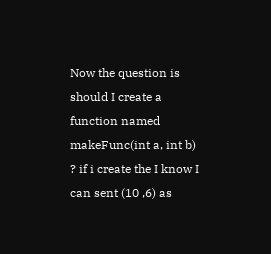Now the question is should I create a function named makeFunc(int a, int b) ? if i create the I know I can sent (10 ,6) as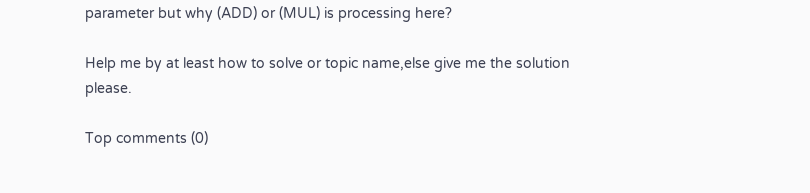parameter but why (ADD) or (MUL) is processing here?

Help me by at least how to solve or topic name,else give me the solution please.

Top comments (0)